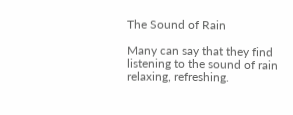The Sound of Rain

Many can say that they find listening to the sound of rain relaxing, refreshing.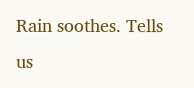Rain soothes. Tells us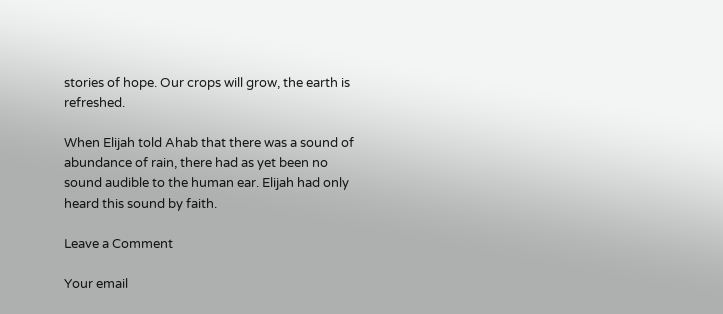stories of hope. Our crops will grow, the earth is refreshed.

When Elijah told Ahab that there was a sound of abundance of rain, there had as yet been no sound audible to the human ear. Elijah had only heard this sound by faith.

Leave a Comment

Your email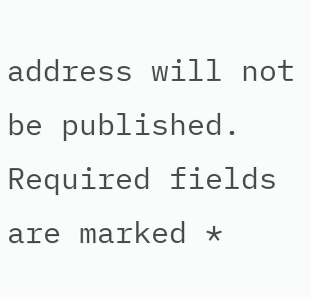address will not be published. Required fields are marked *